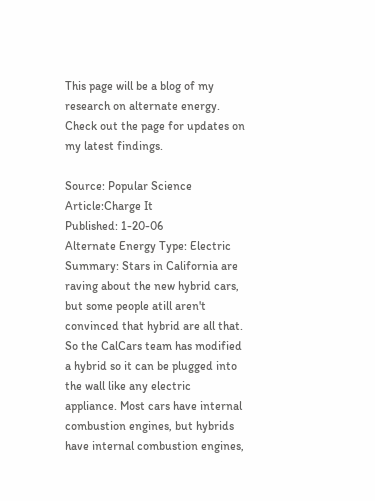This page will be a blog of my research on alternate energy. Check out the page for updates on my latest findings.

Source: Popular Science
Article:Charge It
Published: 1-20-06
Alternate Energy Type: Electric
Summary: Stars in California are raving about the new hybrid cars, but some people atill aren't convinced that hybrid are all that. So the CalCars team has modified a hybrid so it can be plugged into the wall like any electric appliance. Most cars have internal combustion engines, but hybrids have internal combustion engines,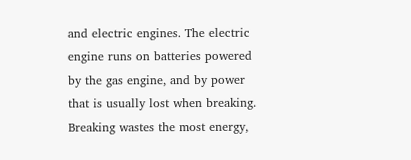and electric engines. The electric engine runs on batteries powered by the gas engine, and by power that is usually lost when breaking. Breaking wastes the most energy,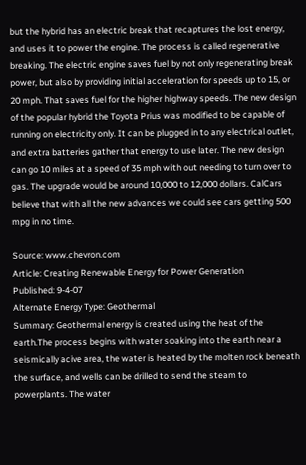but the hybrid has an electric break that recaptures the lost energy, and uses it to power the engine. The process is called regenerative breaking. The electric engine saves fuel by not only regenerating break power, but also by providing initial acceleration for speeds up to 15, or 20 mph. That saves fuel for the higher highway speeds. The new design of the popular hybrid the Toyota Prius was modified to be capable of running on electricity only. It can be plugged in to any electrical outlet, and extra batteries gather that energy to use later. The new design can go 10 miles at a speed of 35 mph with out needing to turn over to gas. The upgrade would be around 10,000 to 12,000 dollars. CalCars believe that with all the new advances we could see cars getting 500 mpg in no time.

Source: www.chevron.com
Article: Creating Renewable Energy for Power Generation
Published: 9-4-07
Alternate Energy Type: Geothermal
Summary: Geothermal energy is created using the heat of the earth.The process begins with water soaking into the earth near a seismically acive area, the water is heated by the molten rock beneath the surface, and wells can be drilled to send the steam to powerplants. The water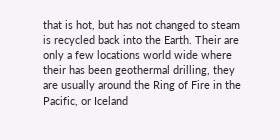that is hot, but has not changed to steam is recycled back into the Earth. Their are only a few locations world wide where their has been geothermal drilling, they are usually around the Ring of Fire in the Pacific, or Iceland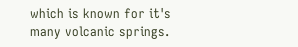which is known for it's many volcanic springs.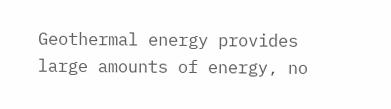Geothermal energy provides large amounts of energy, no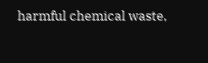harmful chemical waste,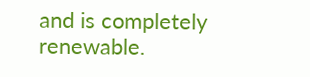and is completely renewable.